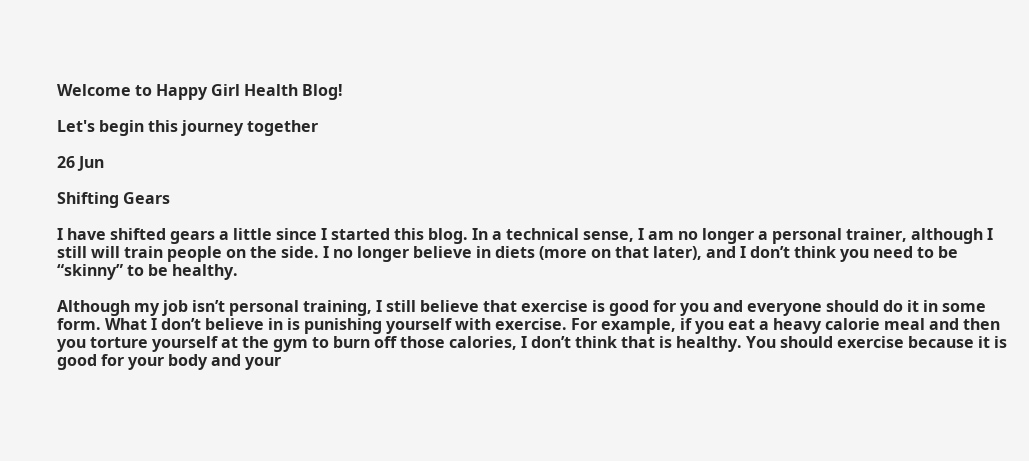Welcome to Happy Girl Health Blog!

Let's begin this journey together

26 Jun

Shifting Gears

I have shifted gears a little since I started this blog. In a technical sense, I am no longer a personal trainer, although I still will train people on the side. I no longer believe in diets (more on that later), and I don’t think you need to be “skinny” to be healthy.

Although my job isn’t personal training, I still believe that exercise is good for you and everyone should do it in some form. What I don’t believe in is punishing yourself with exercise. For example, if you eat a heavy calorie meal and then you torture yourself at the gym to burn off those calories, I don’t think that is healthy. You should exercise because it is good for your body and your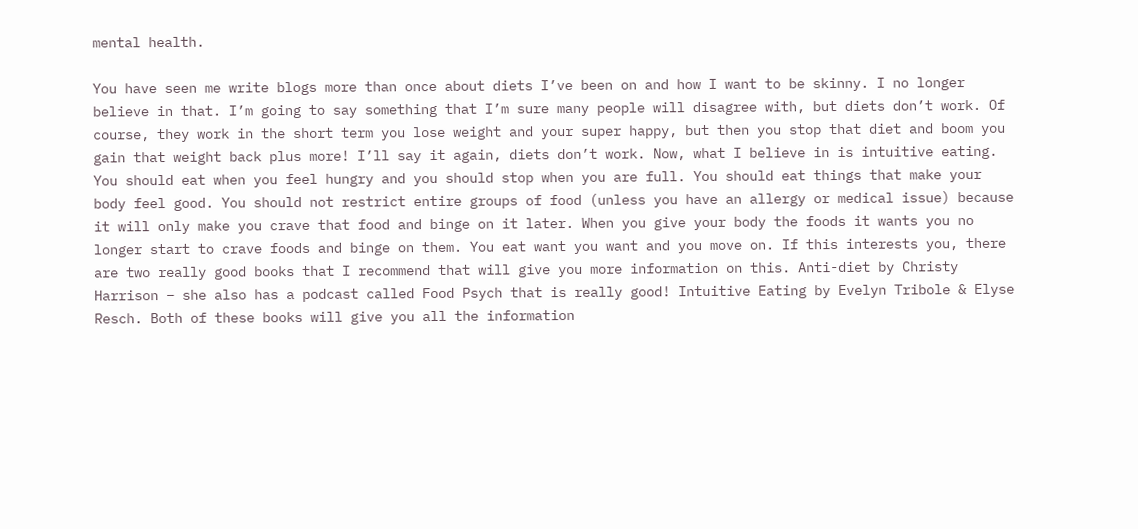mental health.

You have seen me write blogs more than once about diets I’ve been on and how I want to be skinny. I no longer believe in that. I’m going to say something that I’m sure many people will disagree with, but diets don’t work. Of course, they work in the short term you lose weight and your super happy, but then you stop that diet and boom you gain that weight back plus more! I’ll say it again, diets don’t work. Now, what I believe in is intuitive eating. You should eat when you feel hungry and you should stop when you are full. You should eat things that make your body feel good. You should not restrict entire groups of food (unless you have an allergy or medical issue) because it will only make you crave that food and binge on it later. When you give your body the foods it wants you no longer start to crave foods and binge on them. You eat want you want and you move on. If this interests you, there are two really good books that I recommend that will give you more information on this. Anti-diet by Christy Harrison – she also has a podcast called Food Psych that is really good! Intuitive Eating by Evelyn Tribole & Elyse Resch. Both of these books will give you all the information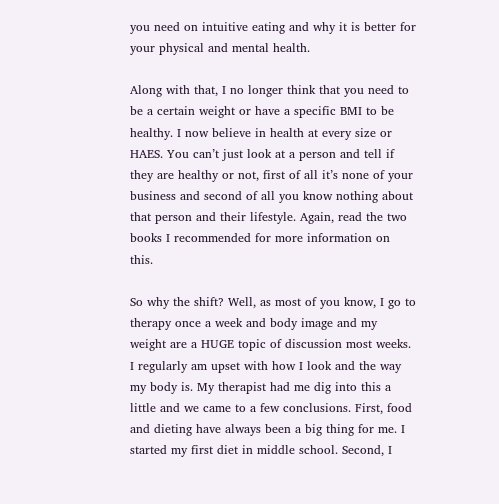you need on intuitive eating and why it is better for your physical and mental health.

Along with that, I no longer think that you need to be a certain weight or have a specific BMI to be healthy. I now believe in health at every size or HAES. You can’t just look at a person and tell if they are healthy or not, first of all it’s none of your business and second of all you know nothing about that person and their lifestyle. Again, read the two books I recommended for more information on this.

So why the shift? Well, as most of you know, I go to therapy once a week and body image and my weight are a HUGE topic of discussion most weeks. I regularly am upset with how I look and the way my body is. My therapist had me dig into this a little and we came to a few conclusions. First, food and dieting have always been a big thing for me. I started my first diet in middle school. Second, I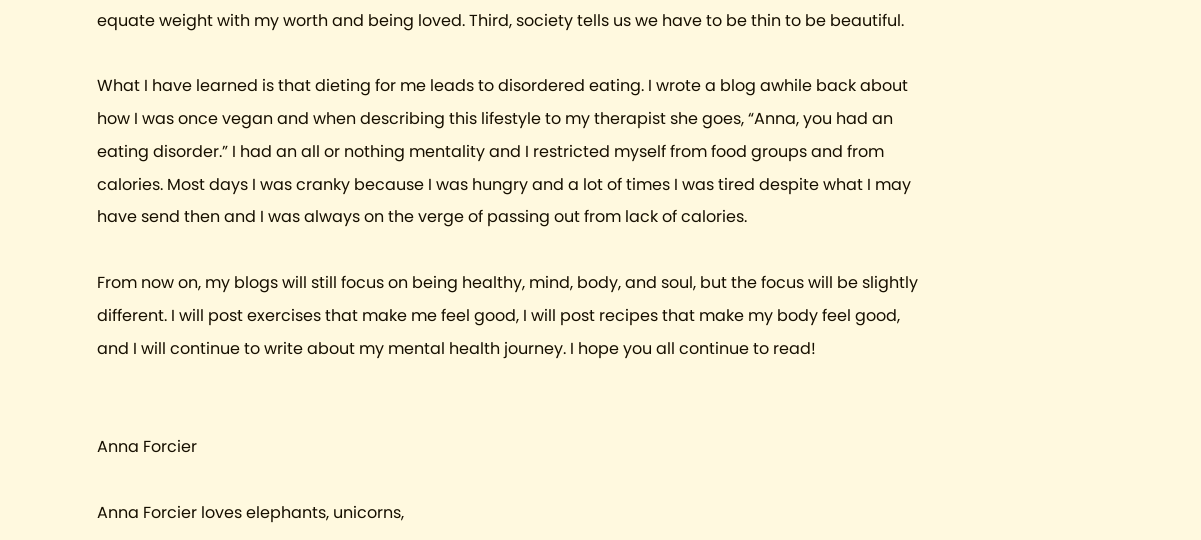equate weight with my worth and being loved. Third, society tells us we have to be thin to be beautiful.

What I have learned is that dieting for me leads to disordered eating. I wrote a blog awhile back about how I was once vegan and when describing this lifestyle to my therapist she goes, “Anna, you had an eating disorder.” I had an all or nothing mentality and I restricted myself from food groups and from calories. Most days I was cranky because I was hungry and a lot of times I was tired despite what I may have send then and I was always on the verge of passing out from lack of calories.

From now on, my blogs will still focus on being healthy, mind, body, and soul, but the focus will be slightly different. I will post exercises that make me feel good, I will post recipes that make my body feel good, and I will continue to write about my mental health journey. I hope you all continue to read!


Anna Forcier

Anna Forcier loves elephants, unicorns,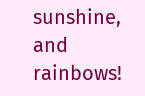sunshine, and rainbows!